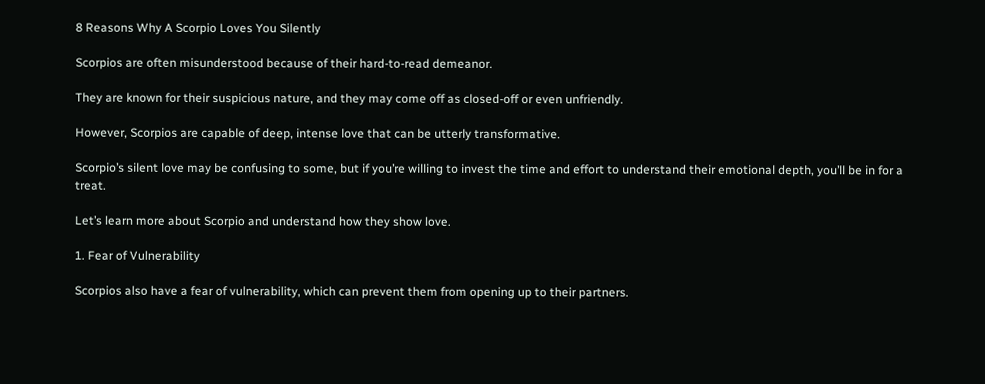8 Reasons Why A Scorpio Loves You Silently

Scorpios are often misunderstood because of their hard-to-read demeanor.

They are known for their suspicious nature, and they may come off as closed-off or even unfriendly.

However, Scorpios are capable of deep, intense love that can be utterly transformative.

Scorpio’s silent love may be confusing to some, but if you’re willing to invest the time and effort to understand their emotional depth, you’ll be in for a treat.

Let’s learn more about Scorpio and understand how they show love.

1. Fear of Vulnerability

Scorpios also have a fear of vulnerability, which can prevent them from opening up to their partners.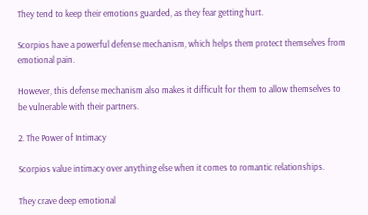They tend to keep their emotions guarded, as they fear getting hurt.

Scorpios have a powerful defense mechanism, which helps them protect themselves from emotional pain.

However, this defense mechanism also makes it difficult for them to allow themselves to be vulnerable with their partners.

2. The Power of Intimacy

Scorpios value intimacy over anything else when it comes to romantic relationships.

They crave deep emotional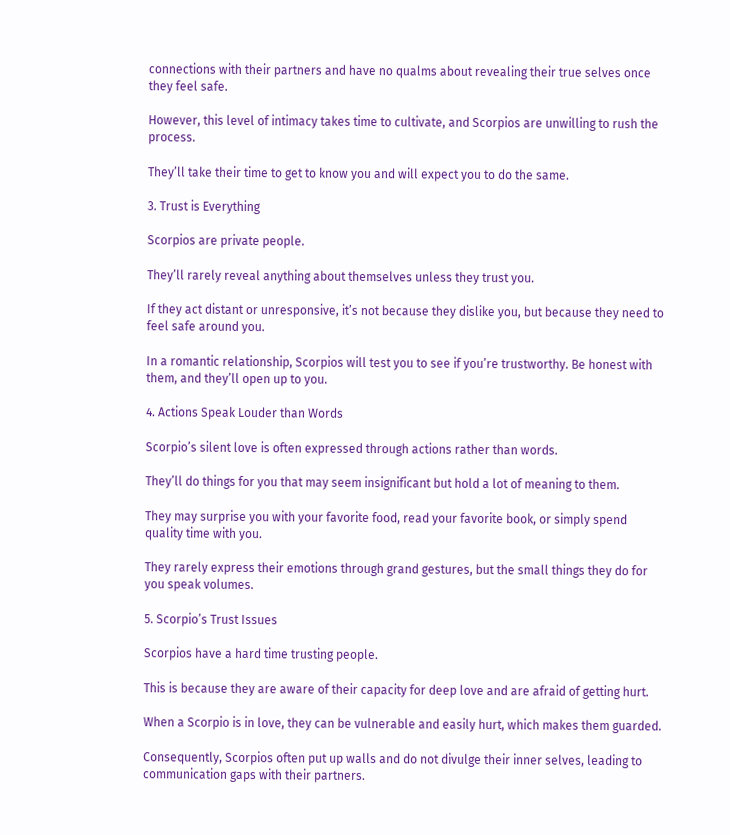connections with their partners and have no qualms about revealing their true selves once they feel safe.

However, this level of intimacy takes time to cultivate, and Scorpios are unwilling to rush the process.

They’ll take their time to get to know you and will expect you to do the same.

3. Trust is Everything

Scorpios are private people.

They’ll rarely reveal anything about themselves unless they trust you.

If they act distant or unresponsive, it’s not because they dislike you, but because they need to feel safe around you.

In a romantic relationship, Scorpios will test you to see if you’re trustworthy. Be honest with them, and they’ll open up to you.

4. Actions Speak Louder than Words

Scorpio’s silent love is often expressed through actions rather than words.

They’ll do things for you that may seem insignificant but hold a lot of meaning to them.

They may surprise you with your favorite food, read your favorite book, or simply spend quality time with you.

They rarely express their emotions through grand gestures, but the small things they do for you speak volumes.

5. Scorpio’s Trust Issues

Scorpios have a hard time trusting people.

This is because they are aware of their capacity for deep love and are afraid of getting hurt.

When a Scorpio is in love, they can be vulnerable and easily hurt, which makes them guarded.

Consequently, Scorpios often put up walls and do not divulge their inner selves, leading to communication gaps with their partners.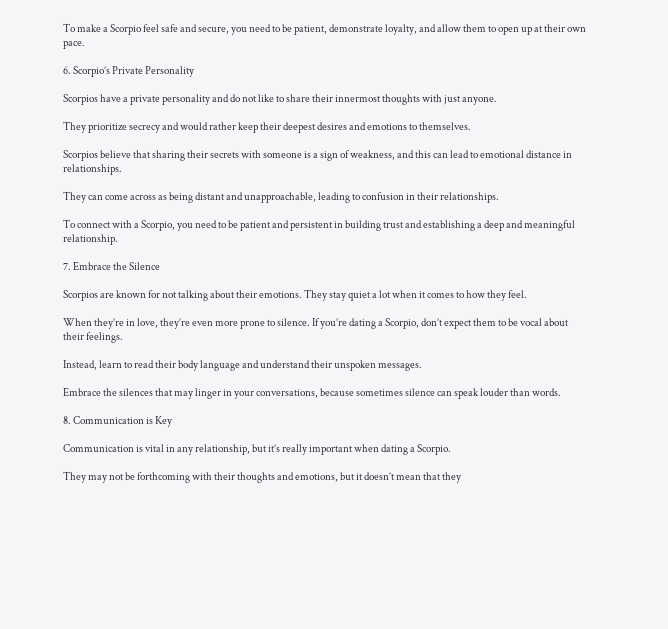To make a Scorpio feel safe and secure, you need to be patient, demonstrate loyalty, and allow them to open up at their own pace.

6. Scorpio’s Private Personality

Scorpios have a private personality and do not like to share their innermost thoughts with just anyone.

They prioritize secrecy and would rather keep their deepest desires and emotions to themselves.

Scorpios believe that sharing their secrets with someone is a sign of weakness, and this can lead to emotional distance in relationships.

They can come across as being distant and unapproachable, leading to confusion in their relationships.

To connect with a Scorpio, you need to be patient and persistent in building trust and establishing a deep and meaningful relationship.

7. Embrace the Silence

Scorpios are known for not talking about their emotions. They stay quiet a lot when it comes to how they feel.

When they’re in love, they’re even more prone to silence. If you’re dating a Scorpio, don’t expect them to be vocal about their feelings.

Instead, learn to read their body language and understand their unspoken messages.

Embrace the silences that may linger in your conversations, because sometimes silence can speak louder than words.

8. Communication is Key

Communication is vital in any relationship, but it’s really important when dating a Scorpio.

They may not be forthcoming with their thoughts and emotions, but it doesn’t mean that they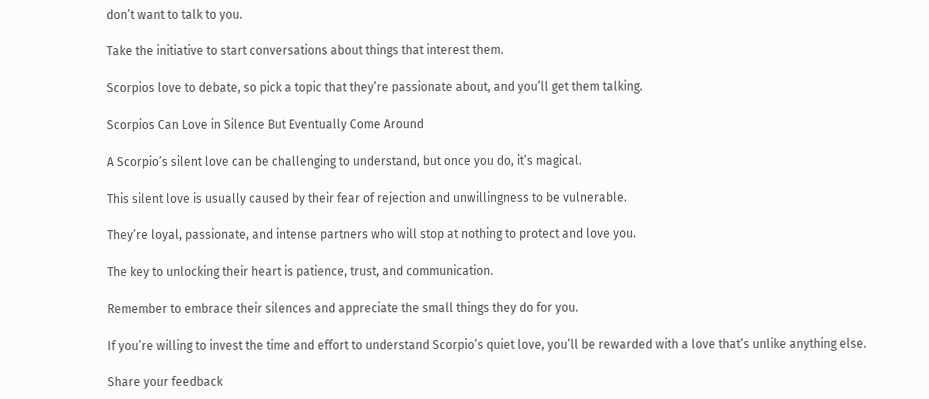don’t want to talk to you.

Take the initiative to start conversations about things that interest them.

Scorpios love to debate, so pick a topic that they’re passionate about, and you’ll get them talking.

Scorpios Can Love in Silence But Eventually Come Around

A Scorpio’s silent love can be challenging to understand, but once you do, it’s magical.

This silent love is usually caused by their fear of rejection and unwillingness to be vulnerable.

They’re loyal, passionate, and intense partners who will stop at nothing to protect and love you.

The key to unlocking their heart is patience, trust, and communication.

Remember to embrace their silences and appreciate the small things they do for you.

If you’re willing to invest the time and effort to understand Scorpio’s quiet love, you’ll be rewarded with a love that’s unlike anything else.

Share your feedback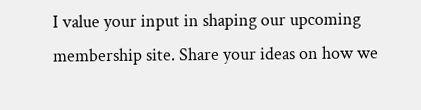I value your input in shaping our upcoming membership site. Share your ideas on how we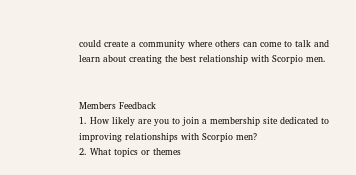could create a community where others can come to talk and learn about creating the best relationship with Scorpio men.


Members Feedback
1. How likely are you to join a membership site dedicated to improving relationships with Scorpio men?
2. What topics or themes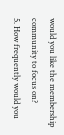would you like the membership community to focus on?
5. How frequently would you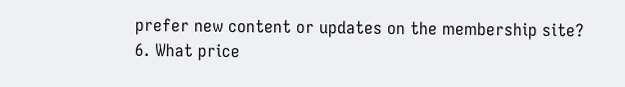prefer new content or updates on the membership site?
6. What price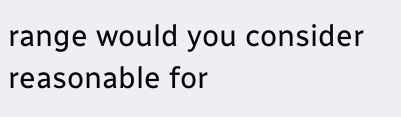range would you consider reasonable for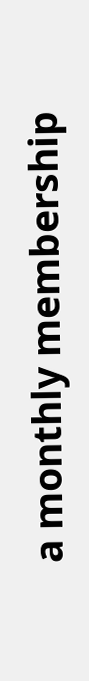a monthly membership